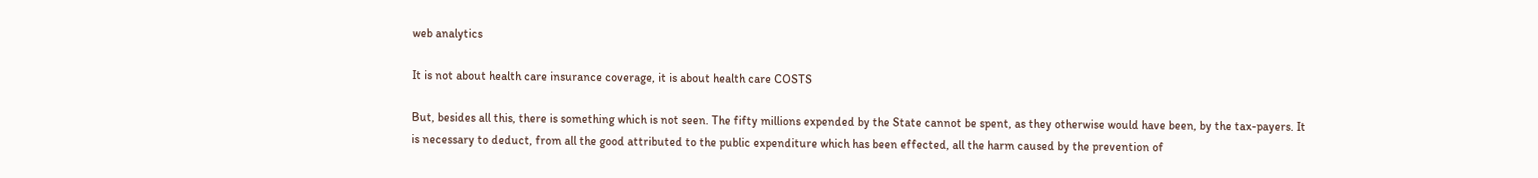web analytics

It is not about health care insurance coverage, it is about health care COSTS

But, besides all this, there is something which is not seen. The fifty millions expended by the State cannot be spent, as they otherwise would have been, by the tax-payers. It is necessary to deduct, from all the good attributed to the public expenditure which has been effected, all the harm caused by the prevention of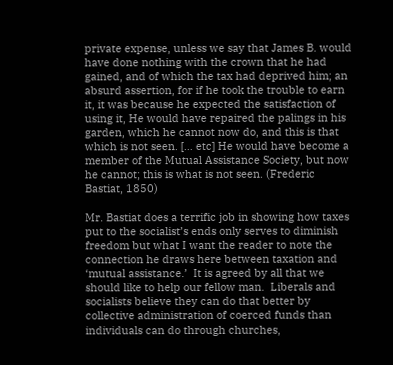private expense, unless we say that James B. would have done nothing with the crown that he had gained, and of which the tax had deprived him; an absurd assertion, for if he took the trouble to earn it, it was because he expected the satisfaction of using it, He would have repaired the palings in his garden, which he cannot now do, and this is that which is not seen. [… etc] He would have become a member of the Mutual Assistance Society, but now he cannot; this is what is not seen. (Frederic Bastiat, 1850)

Mr. Bastiat does a terrific job in showing how taxes put to the socialist’s ends only serves to diminish freedom but what I want the reader to note the connection he draws here between taxation and ‘mutual assistance.’  It is agreed by all that we should like to help our fellow man.  Liberals and socialists believe they can do that better by collective administration of coerced funds than individuals can do through churches,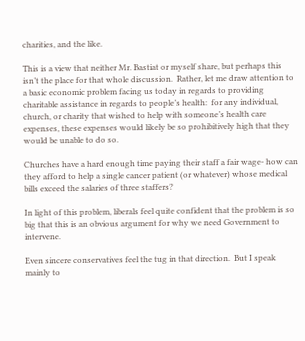charities, and the like.

This is a view that neither Mr. Bastiat or myself share, but perhaps this isn’t the place for that whole discussion.  Rather, let me draw attention to a basic economic problem facing us today in regards to providing charitable assistance in regards to people’s health:  for any individual, church, or charity that wished to help with someone’s health care expenses, these expenses would likely be so prohibitively high that they would be unable to do so.

Churches have a hard enough time paying their staff a fair wage- how can they afford to help a single cancer patient (or whatever) whose medical bills exceed the salaries of three staffers?

In light of this problem, liberals feel quite confident that the problem is so big that this is an obvious argument for why we need Government to intervene.

Even sincere conservatives feel the tug in that direction.  But I speak mainly to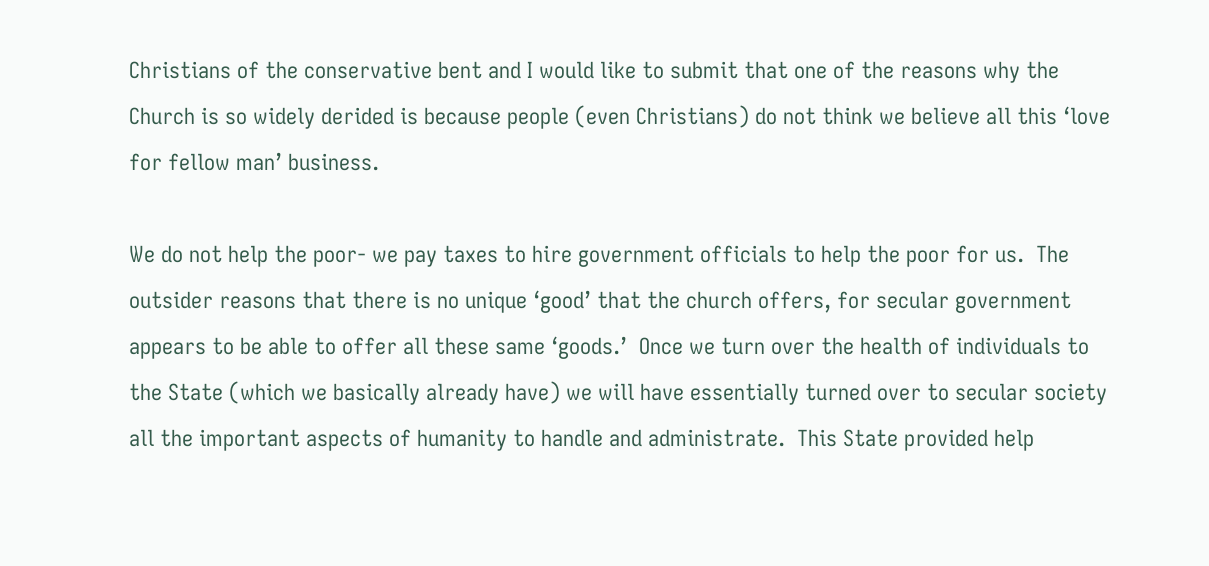Christians of the conservative bent and I would like to submit that one of the reasons why the Church is so widely derided is because people (even Christians) do not think we believe all this ‘love for fellow man’ business.

We do not help the poor- we pay taxes to hire government officials to help the poor for us.  The outsider reasons that there is no unique ‘good’ that the church offers, for secular government appears to be able to offer all these same ‘goods.’  Once we turn over the health of individuals to the State (which we basically already have) we will have essentially turned over to secular society all the important aspects of humanity to handle and administrate.  This State provided help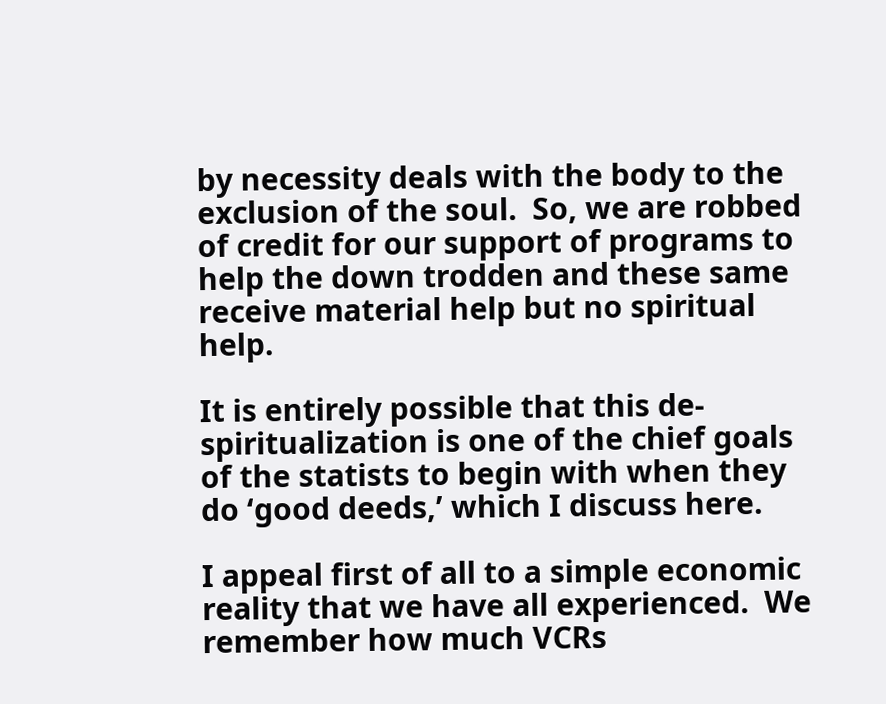by necessity deals with the body to the exclusion of the soul.  So, we are robbed of credit for our support of programs to help the down trodden and these same receive material help but no spiritual help.

It is entirely possible that this de-spiritualization is one of the chief goals of the statists to begin with when they do ‘good deeds,’ which I discuss here.

I appeal first of all to a simple economic reality that we have all experienced.  We remember how much VCRs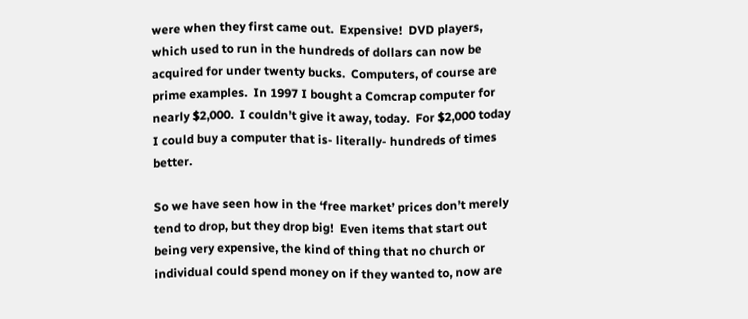were when they first came out.  Expensive!  DVD players, which used to run in the hundreds of dollars can now be acquired for under twenty bucks.  Computers, of course are prime examples.  In 1997 I bought a Comcrap computer for nearly $2,000.  I couldn’t give it away, today.  For $2,000 today I could buy a computer that is- literally- hundreds of times better.

So we have seen how in the ‘free market’ prices don’t merely tend to drop, but they drop big!  Even items that start out being very expensive, the kind of thing that no church or individual could spend money on if they wanted to, now are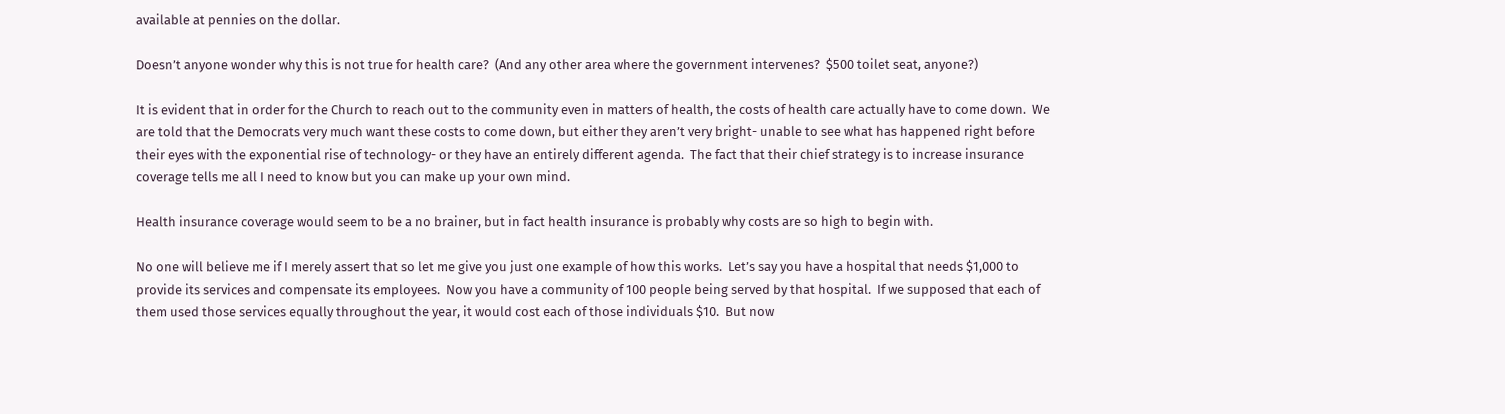available at pennies on the dollar.

Doesn’t anyone wonder why this is not true for health care?  (And any other area where the government intervenes?  $500 toilet seat, anyone?)

It is evident that in order for the Church to reach out to the community even in matters of health, the costs of health care actually have to come down.  We are told that the Democrats very much want these costs to come down, but either they aren’t very bright- unable to see what has happened right before their eyes with the exponential rise of technology- or they have an entirely different agenda.  The fact that their chief strategy is to increase insurance coverage tells me all I need to know but you can make up your own mind.

Health insurance coverage would seem to be a no brainer, but in fact health insurance is probably why costs are so high to begin with.

No one will believe me if I merely assert that so let me give you just one example of how this works.  Let’s say you have a hospital that needs $1,000 to provide its services and compensate its employees.  Now you have a community of 100 people being served by that hospital.  If we supposed that each of them used those services equally throughout the year, it would cost each of those individuals $10.  But now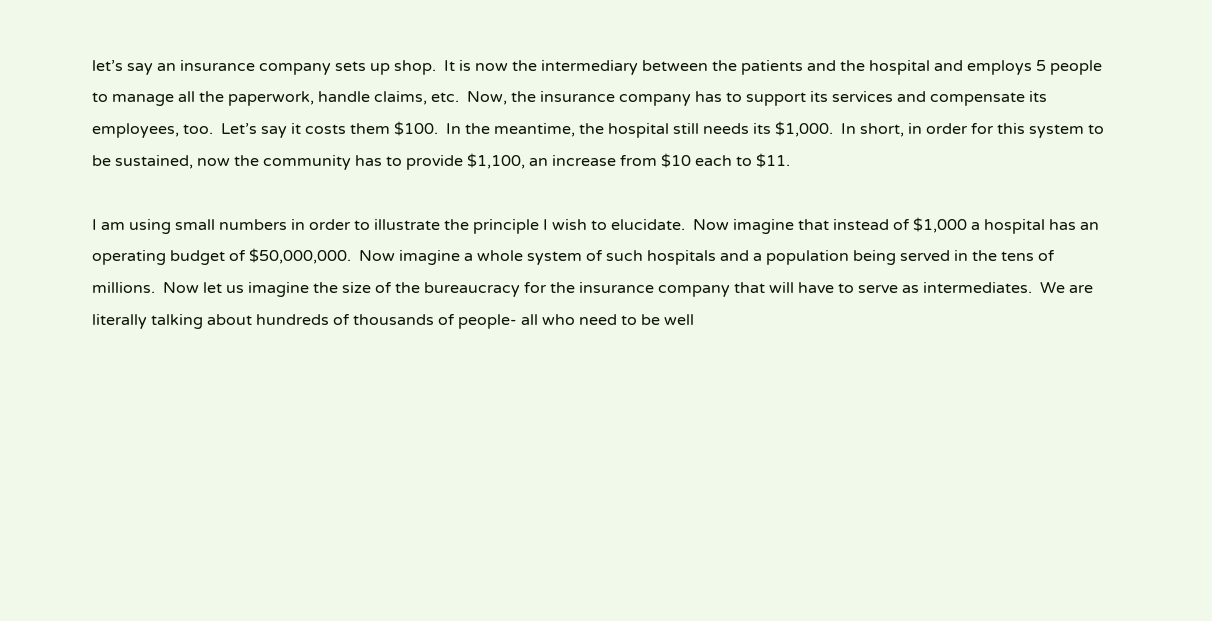let’s say an insurance company sets up shop.  It is now the intermediary between the patients and the hospital and employs 5 people to manage all the paperwork, handle claims, etc.  Now, the insurance company has to support its services and compensate its employees, too.  Let’s say it costs them $100.  In the meantime, the hospital still needs its $1,000.  In short, in order for this system to be sustained, now the community has to provide $1,100, an increase from $10 each to $11.

I am using small numbers in order to illustrate the principle I wish to elucidate.  Now imagine that instead of $1,000 a hospital has an operating budget of $50,000,000.  Now imagine a whole system of such hospitals and a population being served in the tens of millions.  Now let us imagine the size of the bureaucracy for the insurance company that will have to serve as intermediates.  We are literally talking about hundreds of thousands of people- all who need to be well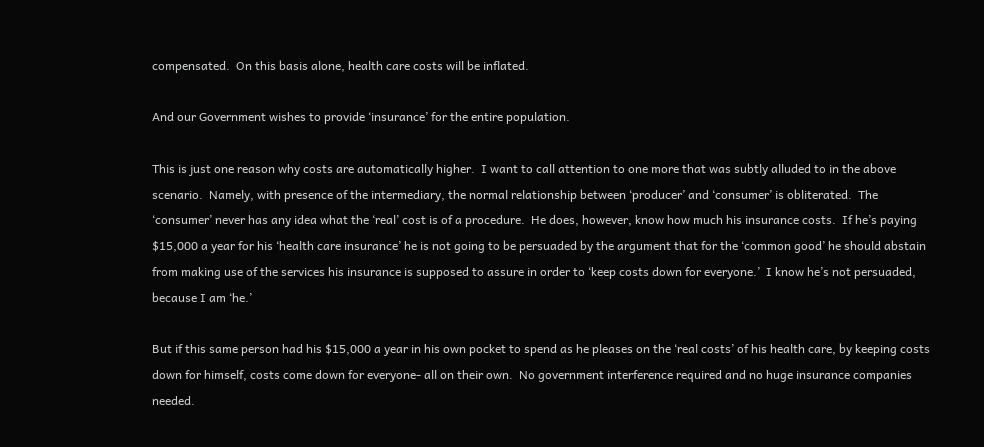compensated.  On this basis alone, health care costs will be inflated.

And our Government wishes to provide ‘insurance’ for the entire population.

This is just one reason why costs are automatically higher.  I want to call attention to one more that was subtly alluded to in the above scenario.  Namely, with presence of the intermediary, the normal relationship between ‘producer’ and ‘consumer’ is obliterated.  The ‘consumer’ never has any idea what the ‘real’ cost is of a procedure.  He does, however, know how much his insurance costs.  If he’s paying $15,000 a year for his ‘health care insurance’ he is not going to be persuaded by the argument that for the ‘common good’ he should abstain from making use of the services his insurance is supposed to assure in order to ‘keep costs down for everyone.’  I know he’s not persuaded, because I am ‘he.’

But if this same person had his $15,000 a year in his own pocket to spend as he pleases on the ‘real costs’ of his health care, by keeping costs down for himself, costs come down for everyone- all on their own.  No government interference required and no huge insurance companies needed.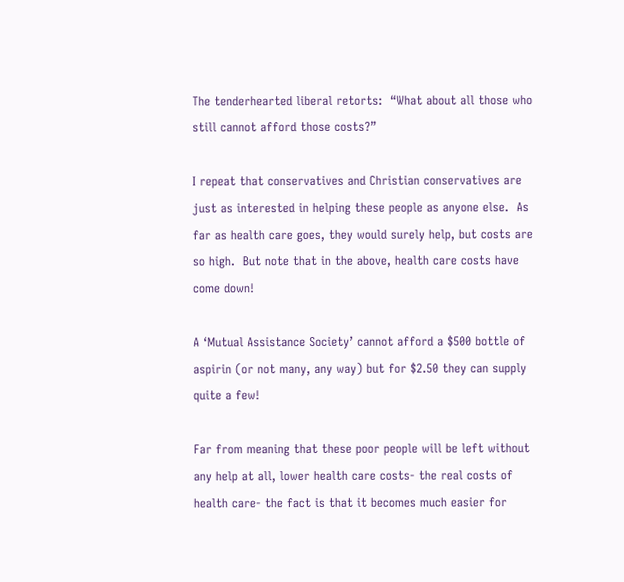The tenderhearted liberal retorts:  “What about all those who still cannot afford those costs?”

I repeat that conservatives and Christian conservatives are just as interested in helping these people as anyone else.  As far as health care goes, they would surely help, but costs are so high.  But note that in the above, health care costs have come down!

A ‘Mutual Assistance Society’ cannot afford a $500 bottle of aspirin (or not many, any way) but for $2.50 they can supply quite a few!

Far from meaning that these poor people will be left without any help at all, lower health care costs- the real costs of health care- the fact is that it becomes much easier for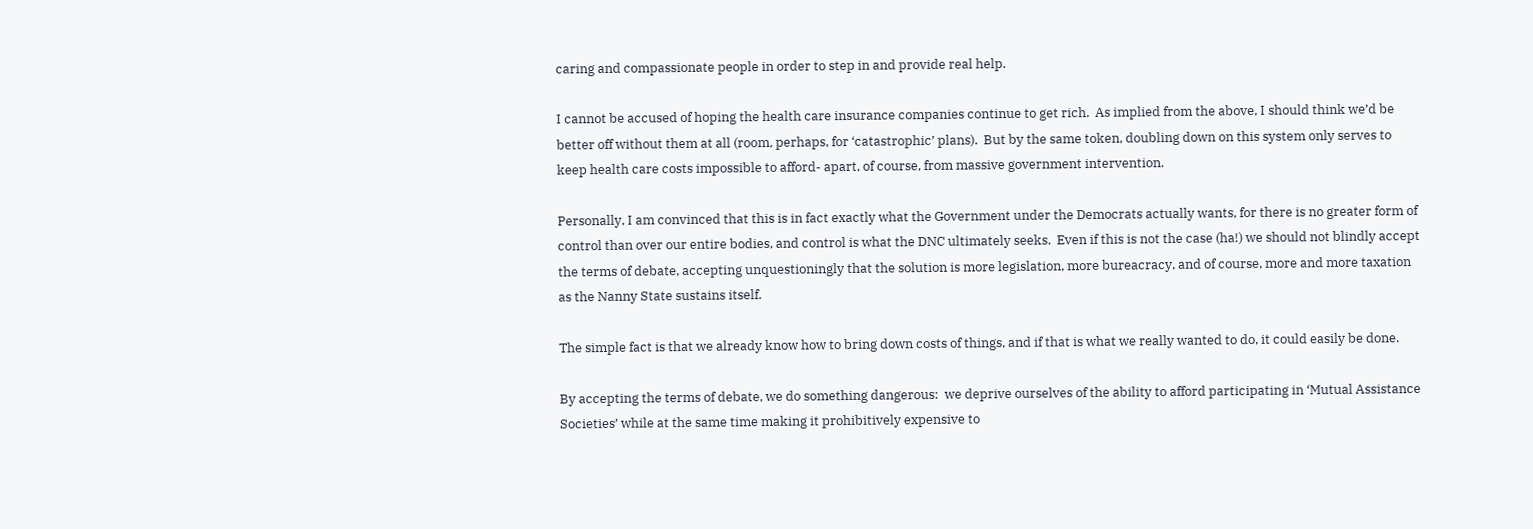caring and compassionate people in order to step in and provide real help.

I cannot be accused of hoping the health care insurance companies continue to get rich.  As implied from the above, I should think we’d be better off without them at all (room, perhaps, for ‘catastrophic’ plans).  But by the same token, doubling down on this system only serves to keep health care costs impossible to afford- apart, of course, from massive government intervention.

Personally, I am convinced that this is in fact exactly what the Government under the Democrats actually wants, for there is no greater form of control than over our entire bodies, and control is what the DNC ultimately seeks.  Even if this is not the case (ha!) we should not blindly accept the terms of debate, accepting unquestioningly that the solution is more legislation, more bureacracy, and of course, more and more taxation as the Nanny State sustains itself.

The simple fact is that we already know how to bring down costs of things, and if that is what we really wanted to do, it could easily be done.

By accepting the terms of debate, we do something dangerous:  we deprive ourselves of the ability to afford participating in ‘Mutual Assistance Societies’ while at the same time making it prohibitively expensive to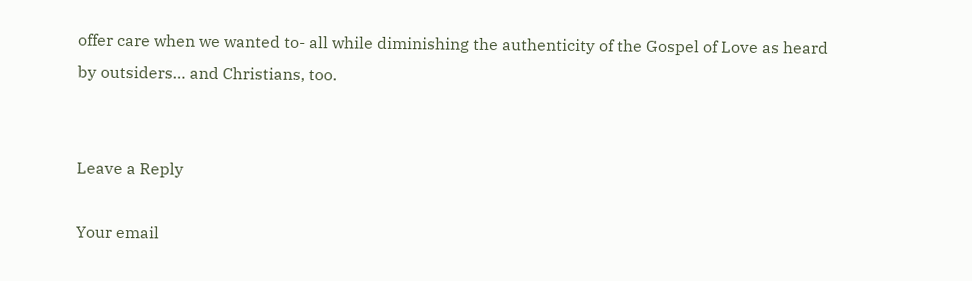offer care when we wanted to- all while diminishing the authenticity of the Gospel of Love as heard by outsiders… and Christians, too.


Leave a Reply

Your email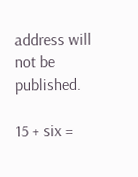address will not be published.

15 + six =